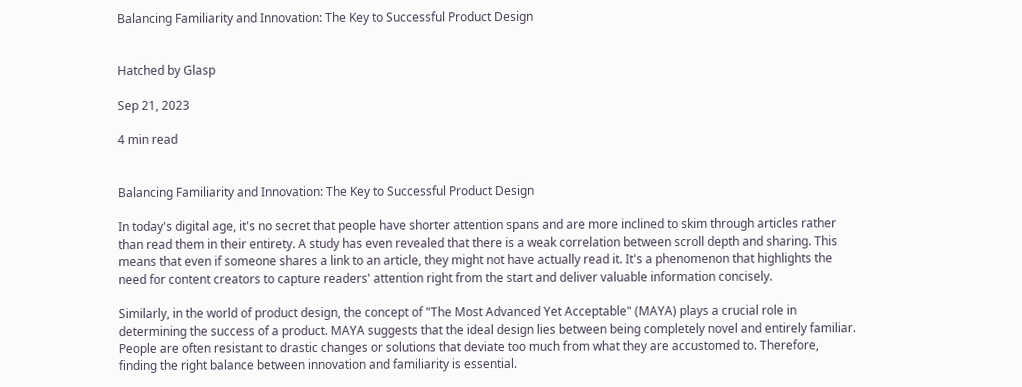Balancing Familiarity and Innovation: The Key to Successful Product Design


Hatched by Glasp

Sep 21, 2023

4 min read


Balancing Familiarity and Innovation: The Key to Successful Product Design

In today's digital age, it's no secret that people have shorter attention spans and are more inclined to skim through articles rather than read them in their entirety. A study has even revealed that there is a weak correlation between scroll depth and sharing. This means that even if someone shares a link to an article, they might not have actually read it. It's a phenomenon that highlights the need for content creators to capture readers' attention right from the start and deliver valuable information concisely.

Similarly, in the world of product design, the concept of "The Most Advanced Yet Acceptable" (MAYA) plays a crucial role in determining the success of a product. MAYA suggests that the ideal design lies between being completely novel and entirely familiar. People are often resistant to drastic changes or solutions that deviate too much from what they are accustomed to. Therefore, finding the right balance between innovation and familiarity is essential.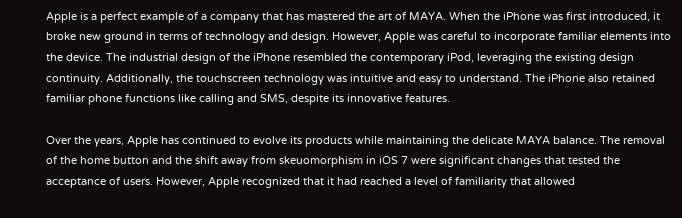Apple is a perfect example of a company that has mastered the art of MAYA. When the iPhone was first introduced, it broke new ground in terms of technology and design. However, Apple was careful to incorporate familiar elements into the device. The industrial design of the iPhone resembled the contemporary iPod, leveraging the existing design continuity. Additionally, the touchscreen technology was intuitive and easy to understand. The iPhone also retained familiar phone functions like calling and SMS, despite its innovative features.

Over the years, Apple has continued to evolve its products while maintaining the delicate MAYA balance. The removal of the home button and the shift away from skeuomorphism in iOS 7 were significant changes that tested the acceptance of users. However, Apple recognized that it had reached a level of familiarity that allowed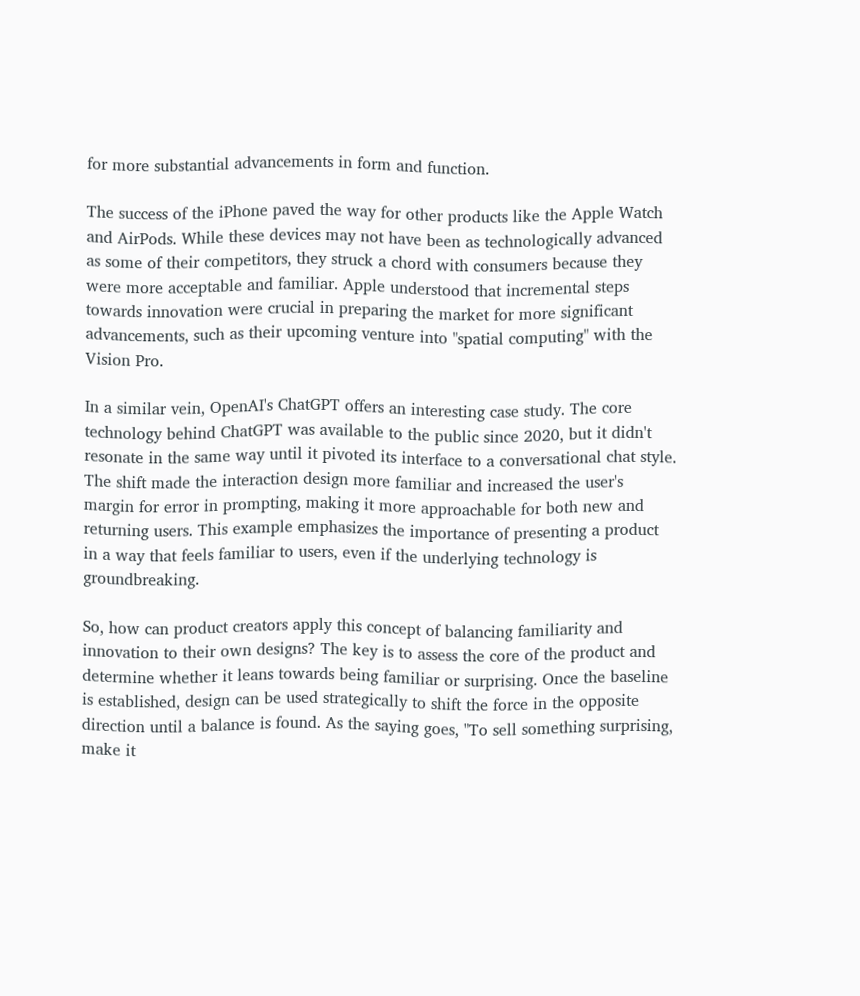for more substantial advancements in form and function.

The success of the iPhone paved the way for other products like the Apple Watch and AirPods. While these devices may not have been as technologically advanced as some of their competitors, they struck a chord with consumers because they were more acceptable and familiar. Apple understood that incremental steps towards innovation were crucial in preparing the market for more significant advancements, such as their upcoming venture into "spatial computing" with the Vision Pro.

In a similar vein, OpenAI's ChatGPT offers an interesting case study. The core technology behind ChatGPT was available to the public since 2020, but it didn't resonate in the same way until it pivoted its interface to a conversational chat style. The shift made the interaction design more familiar and increased the user's margin for error in prompting, making it more approachable for both new and returning users. This example emphasizes the importance of presenting a product in a way that feels familiar to users, even if the underlying technology is groundbreaking.

So, how can product creators apply this concept of balancing familiarity and innovation to their own designs? The key is to assess the core of the product and determine whether it leans towards being familiar or surprising. Once the baseline is established, design can be used strategically to shift the force in the opposite direction until a balance is found. As the saying goes, "To sell something surprising, make it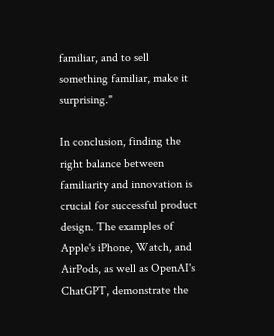familiar, and to sell something familiar, make it surprising."

In conclusion, finding the right balance between familiarity and innovation is crucial for successful product design. The examples of Apple's iPhone, Watch, and AirPods, as well as OpenAI's ChatGPT, demonstrate the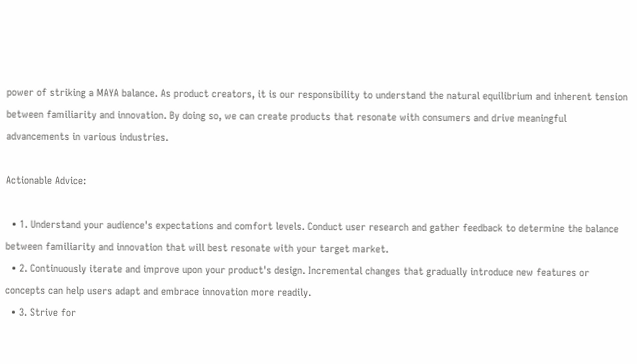power of striking a MAYA balance. As product creators, it is our responsibility to understand the natural equilibrium and inherent tension between familiarity and innovation. By doing so, we can create products that resonate with consumers and drive meaningful advancements in various industries.

Actionable Advice:

  • 1. Understand your audience's expectations and comfort levels. Conduct user research and gather feedback to determine the balance between familiarity and innovation that will best resonate with your target market.
  • 2. Continuously iterate and improve upon your product's design. Incremental changes that gradually introduce new features or concepts can help users adapt and embrace innovation more readily.
  • 3. Strive for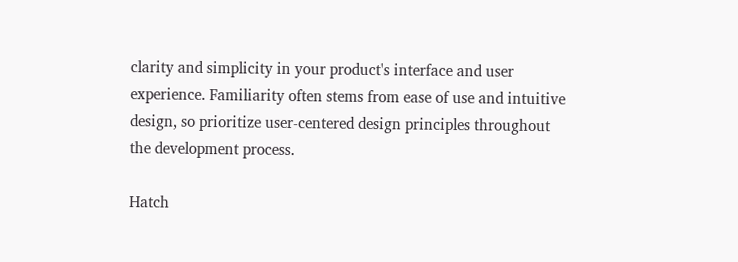clarity and simplicity in your product's interface and user experience. Familiarity often stems from ease of use and intuitive design, so prioritize user-centered design principles throughout the development process.

Hatch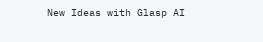New Ideas with Glasp AI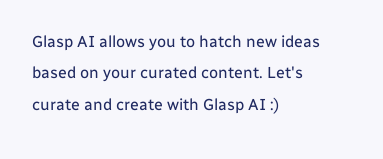Glasp AI allows you to hatch new ideas based on your curated content. Let's curate and create with Glasp AI :)